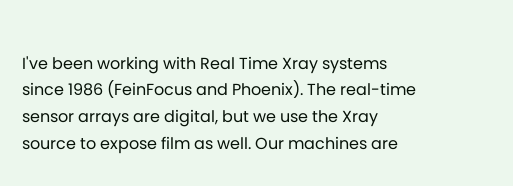I've been working with Real Time Xray systems since 1986 (FeinFocus and Phoenix). The real-time sensor arrays are digital, but we use the Xray source to expose film as well. Our machines are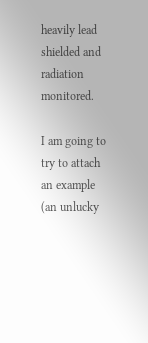heavily lead shielded and radiation monitored.

I am going to try to attach an example (an unlucky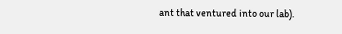ant that ventured into our lab).